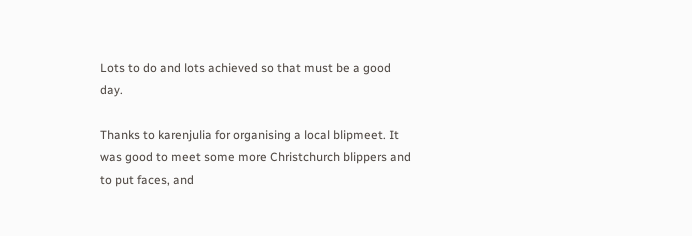Lots to do and lots achieved so that must be a good day.

Thanks to karenjulia for organising a local blipmeet. It was good to meet some more Christchurch blippers and to put faces, and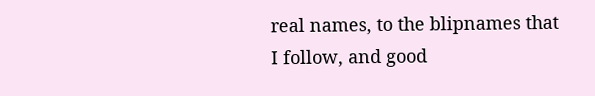real names, to the blipnames that I follow, and good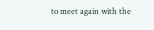to meet again with the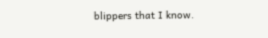blippers that I know.